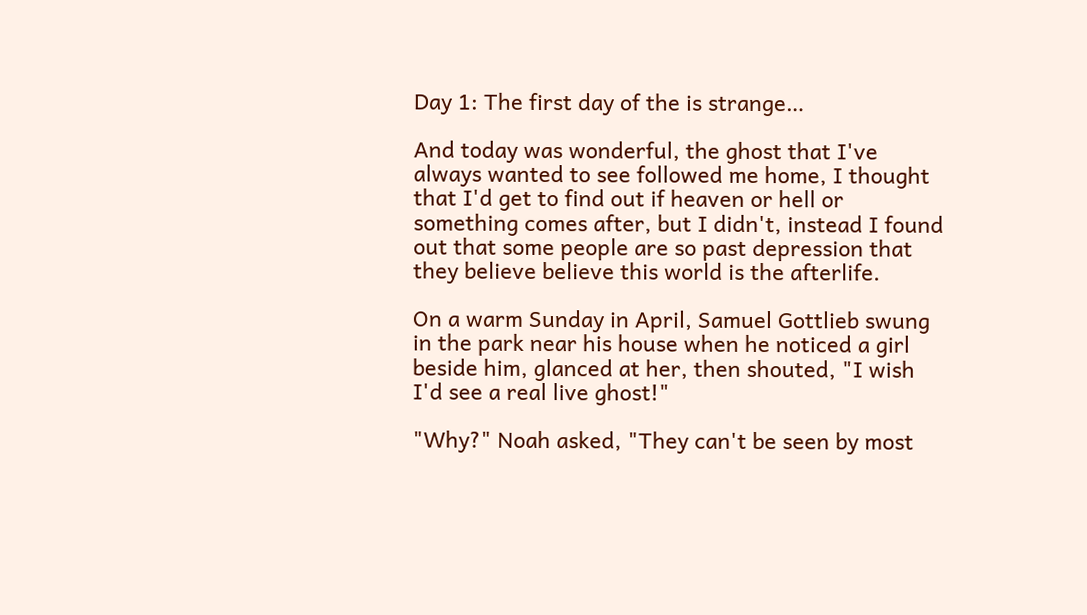Day 1: The first day of the is strange…

And today was wonderful, the ghost that I've always wanted to see followed me home, I thought that I'd get to find out if heaven or hell or something comes after, but I didn't, instead I found out that some people are so past depression that they believe believe this world is the afterlife.

On a warm Sunday in April, Samuel Gottlieb swung in the park near his house when he noticed a girl beside him, glanced at her, then shouted, "I wish I'd see a real live ghost!"

"Why?" Noah asked, "They can't be seen by most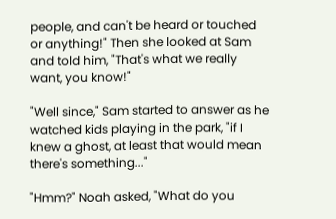people, and can't be heard or touched or anything!" Then she looked at Sam and told him, "That's what we really want, you know!"

"Well since," Sam started to answer as he watched kids playing in the park, "if I knew a ghost, at least that would mean there's something..."

"Hmm?" Noah asked, "What do you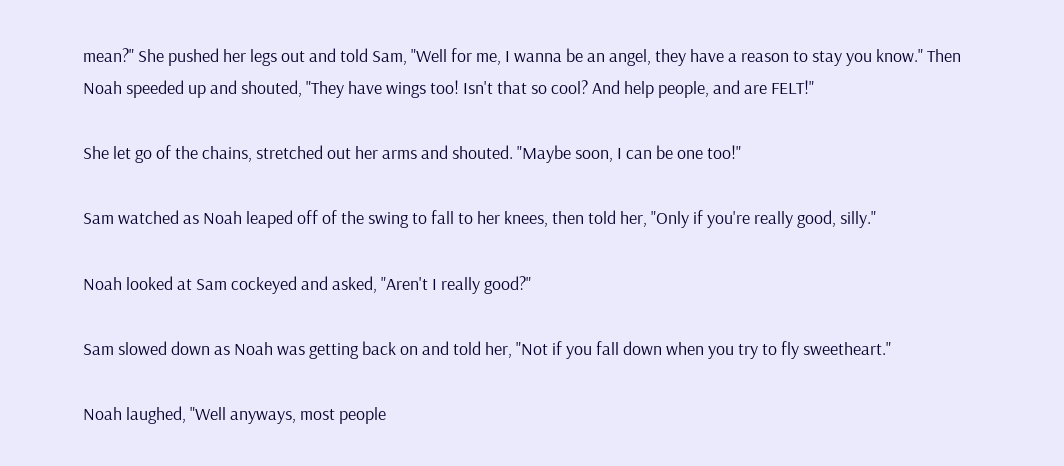mean?" She pushed her legs out and told Sam, "Well for me, I wanna be an angel, they have a reason to stay you know." Then Noah speeded up and shouted, "They have wings too! Isn't that so cool? And help people, and are FELT!"

She let go of the chains, stretched out her arms and shouted. "Maybe soon, I can be one too!"

Sam watched as Noah leaped off of the swing to fall to her knees, then told her, "Only if you're really good, silly."

Noah looked at Sam cockeyed and asked, "Aren't I really good?"

Sam slowed down as Noah was getting back on and told her, "Not if you fall down when you try to fly sweetheart."

Noah laughed, "Well anyways, most people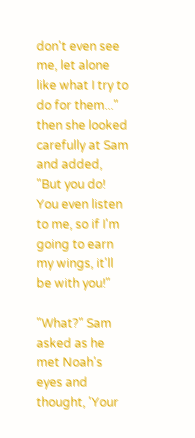don't even see me, let alone like what I try to do for them..." then she looked carefully at Sam and added, "But you do! You even listen to me, so if I'm going to earn my wings, it'll be with you!"

"What?" Sam asked as he met Noah's eyes and thought, 'Your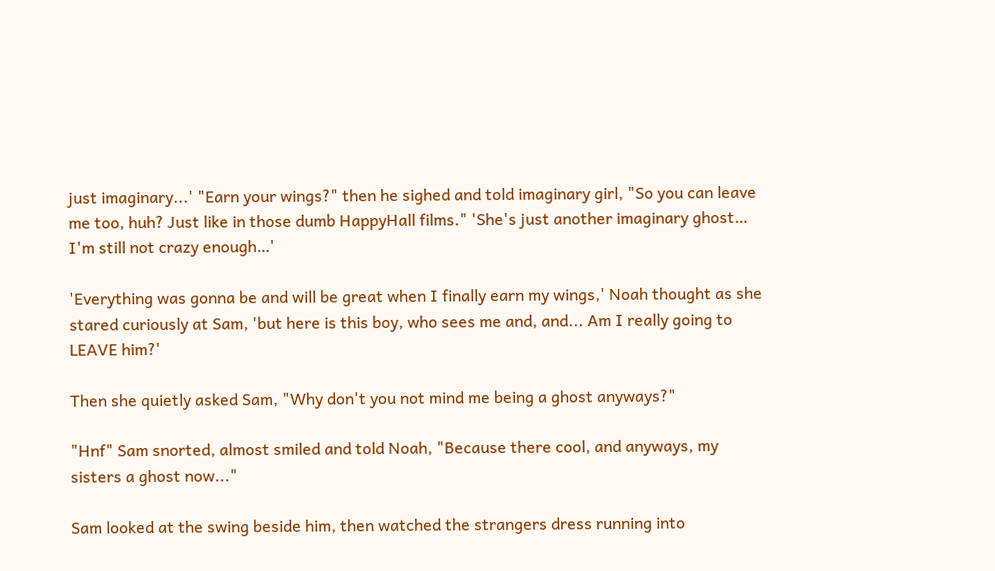just imaginary...' "Earn your wings?" then he sighed and told imaginary girl, "So you can leave me too, huh? Just like in those dumb HappyHall films." 'She's just another imaginary ghost… I'm still not crazy enough…'

'Everything was gonna be and will be great when I finally earn my wings,' Noah thought as she stared curiously at Sam, 'but here is this boy, who sees me and, and... Am I really going to LEAVE him?'

Then she quietly asked Sam, "Why don't you not mind me being a ghost anyways?"

"Hnf" Sam snorted, almost smiled and told Noah, "Because there cool, and anyways, my sisters a ghost now..."

Sam looked at the swing beside him, then watched the strangers dress running into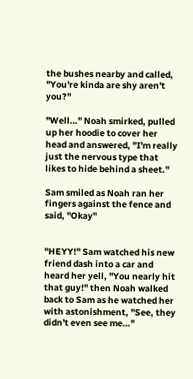the bushes nearby and called, "You're kinda are shy aren't you?"

"Well…" Noah smirked, pulled up her hoodie to cover her head and answered, "I'm really just the nervous type that likes to hide behind a sheet."

Sam smiled as Noah ran her fingers against the fence and said, "Okay"


"HEYY!" Sam watched his new friend dash into a car and heard her yell, "You nearly hit that guy!" then Noah walked back to Sam as he watched her with astonishment, "See, they didn't even see me…"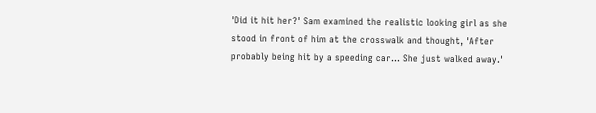'Did it hit her?' Sam examined the realistic looking girl as she stood in front of him at the crosswalk and thought, 'After probably being hit by a speeding car... She just walked away.'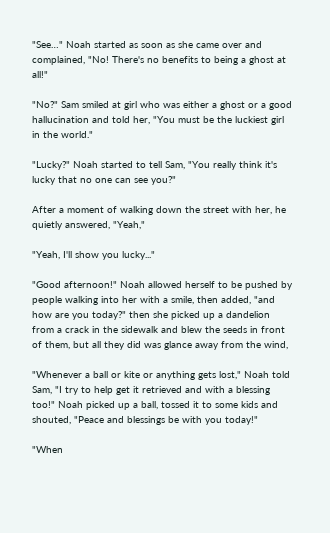"See…" Noah started as soon as she came over and complained, "No! There's no benefits to being a ghost at all!"

"No?" Sam smiled at girl who was either a ghost or a good hallucination and told her, "You must be the luckiest girl in the world."

"Lucky?" Noah started to tell Sam, "You really think it's lucky that no one can see you?"

After a moment of walking down the street with her, he quietly answered, "Yeah,"

"Yeah, I'll show you lucky..."

"Good afternoon!" Noah allowed herself to be pushed by people walking into her with a smile, then added, "and how are you today?" then she picked up a dandelion from a crack in the sidewalk and blew the seeds in front of them, but all they did was glance away from the wind,

"Whenever a ball or kite or anything gets lost," Noah told Sam, "I try to help get it retrieved and with a blessing too!" Noah picked up a ball, tossed it to some kids and shouted, "Peace and blessings be with you today!"

"When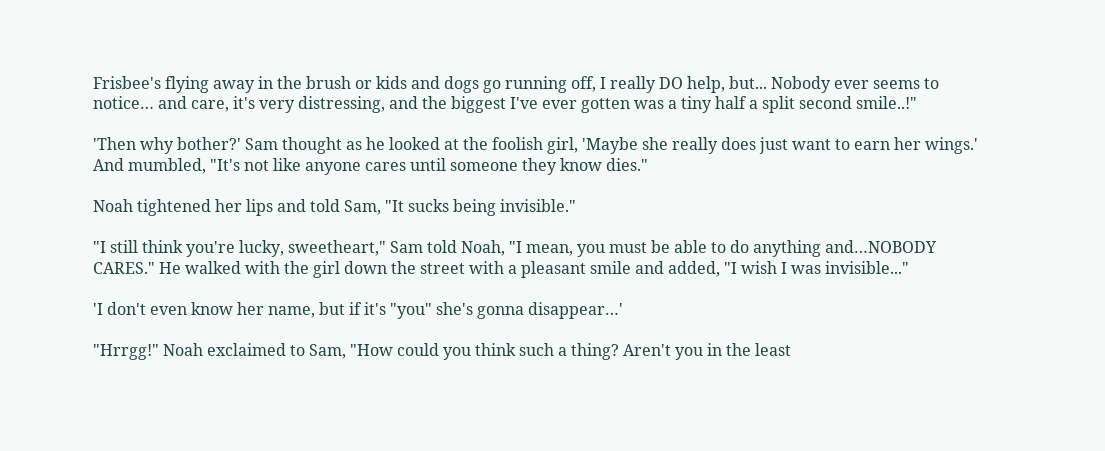Frisbee's flying away in the brush or kids and dogs go running off, I really DO help, but... Nobody ever seems to notice… and care, it's very distressing, and the biggest I've ever gotten was a tiny half a split second smile..!"

'Then why bother?' Sam thought as he looked at the foolish girl, 'Maybe she really does just want to earn her wings.' And mumbled, "It's not like anyone cares until someone they know dies."

Noah tightened her lips and told Sam, "It sucks being invisible."

"I still think you're lucky, sweetheart," Sam told Noah, "I mean, you must be able to do anything and…NOBODY CARES." He walked with the girl down the street with a pleasant smile and added, "I wish I was invisible..."

'I don't even know her name, but if it's "you" she's gonna disappear…'

"Hrrgg!" Noah exclaimed to Sam, "How could you think such a thing? Aren't you in the least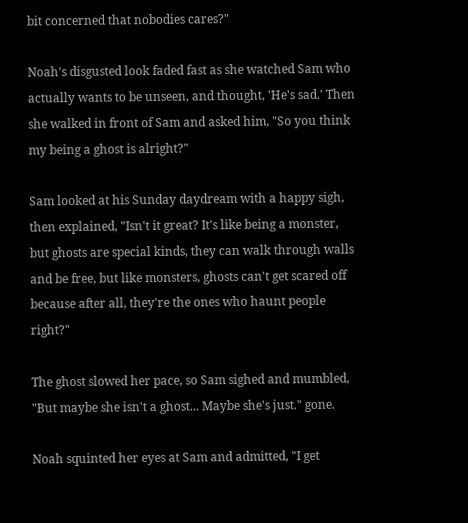bit concerned that nobodies cares?"

Noah's disgusted look faded fast as she watched Sam who actually wants to be unseen, and thought, 'He's sad.' Then she walked in front of Sam and asked him, "So you think my being a ghost is alright?"

Sam looked at his Sunday daydream with a happy sigh, then explained, "Isn't it great? It's like being a monster, but ghosts are special kinds, they can walk through walls and be free, but like monsters, ghosts can't get scared off because after all, they're the ones who haunt people right?"

The ghost slowed her pace, so Sam sighed and mumbled, "But maybe she isn't a ghost... Maybe she's just." gone.

Noah squinted her eyes at Sam and admitted, "I get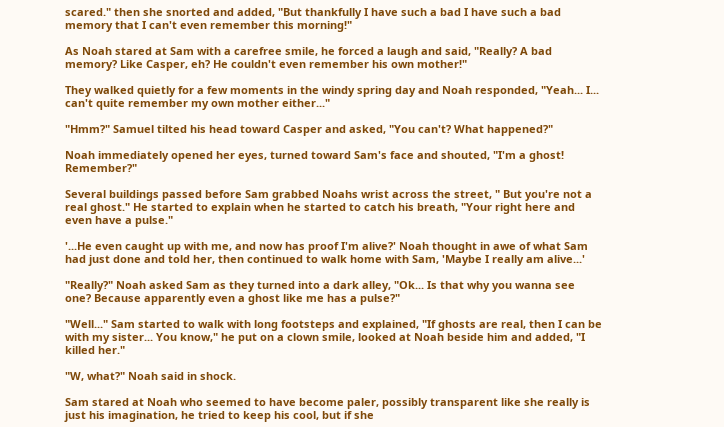scared." then she snorted and added, "But thankfully I have such a bad I have such a bad memory that I can't even remember this morning!"

As Noah stared at Sam with a carefree smile, he forced a laugh and said, "Really? A bad memory? Like Casper, eh? He couldn't even remember his own mother!"

They walked quietly for a few moments in the windy spring day and Noah responded, "Yeah... I... can't quite remember my own mother either..."

"Hmm?" Samuel tilted his head toward Casper and asked, "You can't? What happened?"

Noah immediately opened her eyes, turned toward Sam's face and shouted, "I'm a ghost! Remember?"

Several buildings passed before Sam grabbed Noahs wrist across the street, " But you're not a real ghost." He started to explain when he started to catch his breath, "Your right here and even have a pulse."

'...He even caught up with me, and now has proof I'm alive?' Noah thought in awe of what Sam had just done and told her, then continued to walk home with Sam, 'Maybe I really am alive...'

"Really?" Noah asked Sam as they turned into a dark alley, "Ok... Is that why you wanna see one? Because apparently even a ghost like me has a pulse?"

"Well..." Sam started to walk with long footsteps and explained, "If ghosts are real, then I can be with my sister... You know," he put on a clown smile, looked at Noah beside him and added, "I killed her."

"W, what?" Noah said in shock.

Sam stared at Noah who seemed to have become paler, possibly transparent like she really is just his imagination, he tried to keep his cool, but if she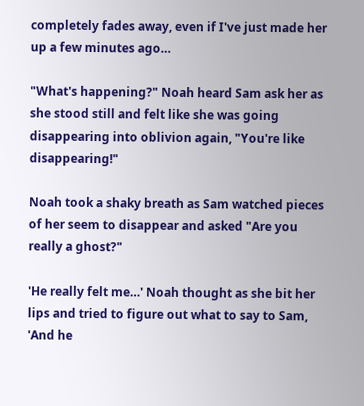completely fades away, even if I've just made her up a few minutes ago…

"What's happening?" Noah heard Sam ask her as she stood still and felt like she was going disappearing into oblivion again, "You're like disappearing!"

Noah took a shaky breath as Sam watched pieces of her seem to disappear and asked "Are you really a ghost?"

'He really felt me…' Noah thought as she bit her lips and tried to figure out what to say to Sam, 'And he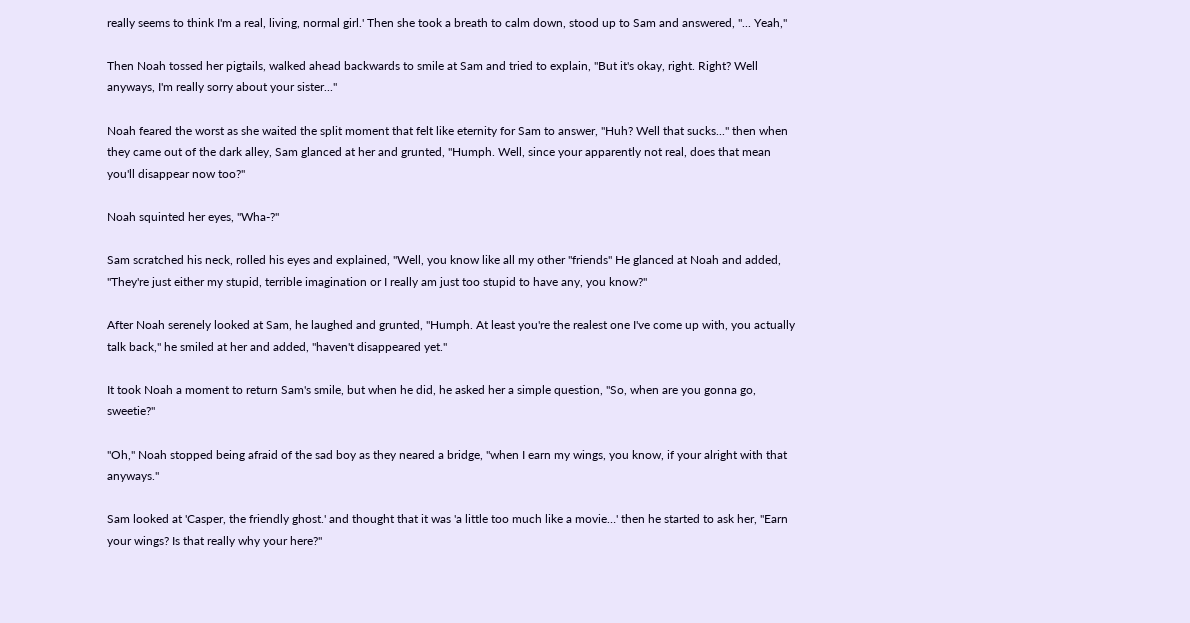really seems to think I'm a real, living, normal girl.' Then she took a breath to calm down, stood up to Sam and answered, "... Yeah,"

Then Noah tossed her pigtails, walked ahead backwards to smile at Sam and tried to explain, "But it's okay, right. Right? Well anyways, I'm really sorry about your sister..."

Noah feared the worst as she waited the split moment that felt like eternity for Sam to answer, "Huh? Well that sucks..." then when they came out of the dark alley, Sam glanced at her and grunted, "Humph. Well, since your apparently not real, does that mean you'll disappear now too?"

Noah squinted her eyes, "Wha-?"

Sam scratched his neck, rolled his eyes and explained, "Well, you know like all my other "friends" He glanced at Noah and added, "They're just either my stupid, terrible imagination or I really am just too stupid to have any, you know?"

After Noah serenely looked at Sam, he laughed and grunted, "Humph. At least you're the realest one I've come up with, you actually talk back," he smiled at her and added, "haven't disappeared yet."

It took Noah a moment to return Sam's smile, but when he did, he asked her a simple question, "So, when are you gonna go, sweetie?"

"Oh," Noah stopped being afraid of the sad boy as they neared a bridge, "when I earn my wings, you know, if your alright with that anyways."

Sam looked at 'Casper, the friendly ghost.' and thought that it was 'a little too much like a movie…' then he started to ask her, "Earn your wings? Is that really why your here?"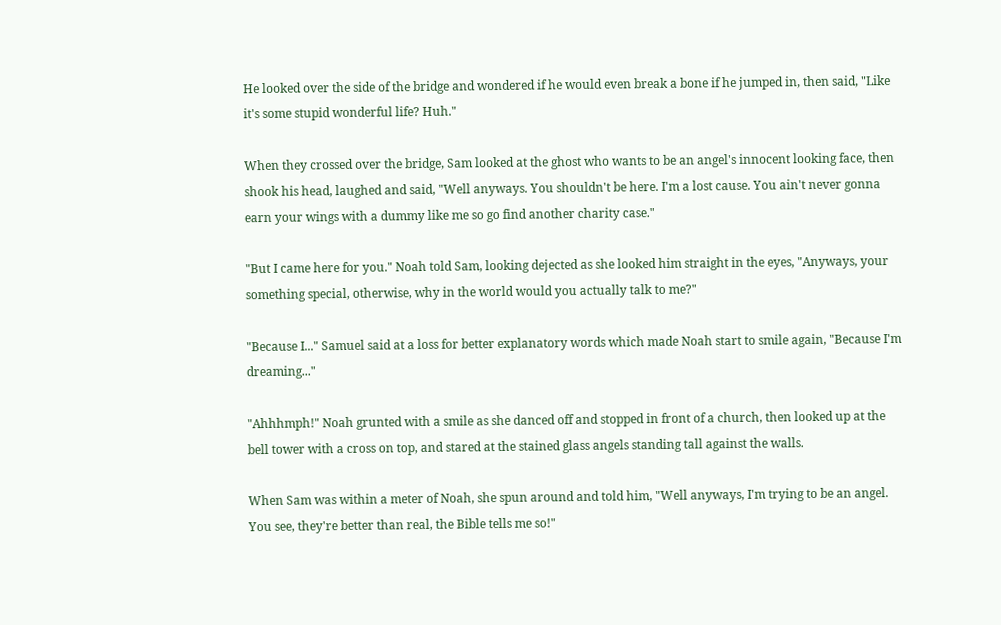He looked over the side of the bridge and wondered if he would even break a bone if he jumped in, then said, "Like it's some stupid wonderful life? Huh."

When they crossed over the bridge, Sam looked at the ghost who wants to be an angel's innocent looking face, then shook his head, laughed and said, "Well anyways. You shouldn't be here. I'm a lost cause. You ain't never gonna earn your wings with a dummy like me so go find another charity case."

"But I came here for you." Noah told Sam, looking dejected as she looked him straight in the eyes, "Anyways, your something special, otherwise, why in the world would you actually talk to me?"

"Because I..." Samuel said at a loss for better explanatory words which made Noah start to smile again, "Because I'm dreaming..."

"Ahhhmph!" Noah grunted with a smile as she danced off and stopped in front of a church, then looked up at the bell tower with a cross on top, and stared at the stained glass angels standing tall against the walls.

When Sam was within a meter of Noah, she spun around and told him, "Well anyways, I'm trying to be an angel. You see, they're better than real, the Bible tells me so!"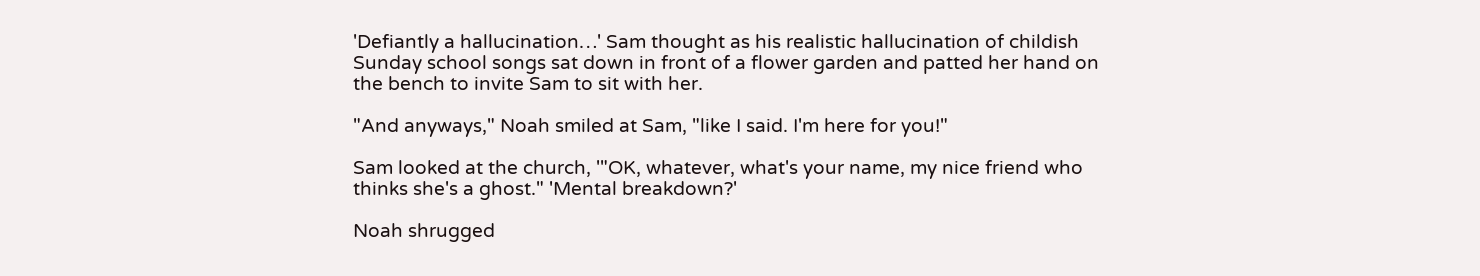'Defiantly a hallucination…' Sam thought as his realistic hallucination of childish Sunday school songs sat down in front of a flower garden and patted her hand on the bench to invite Sam to sit with her.

"And anyways," Noah smiled at Sam, "like I said. I'm here for you!"

Sam looked at the church, '"OK, whatever, what's your name, my nice friend who thinks she's a ghost." 'Mental breakdown?'

Noah shrugged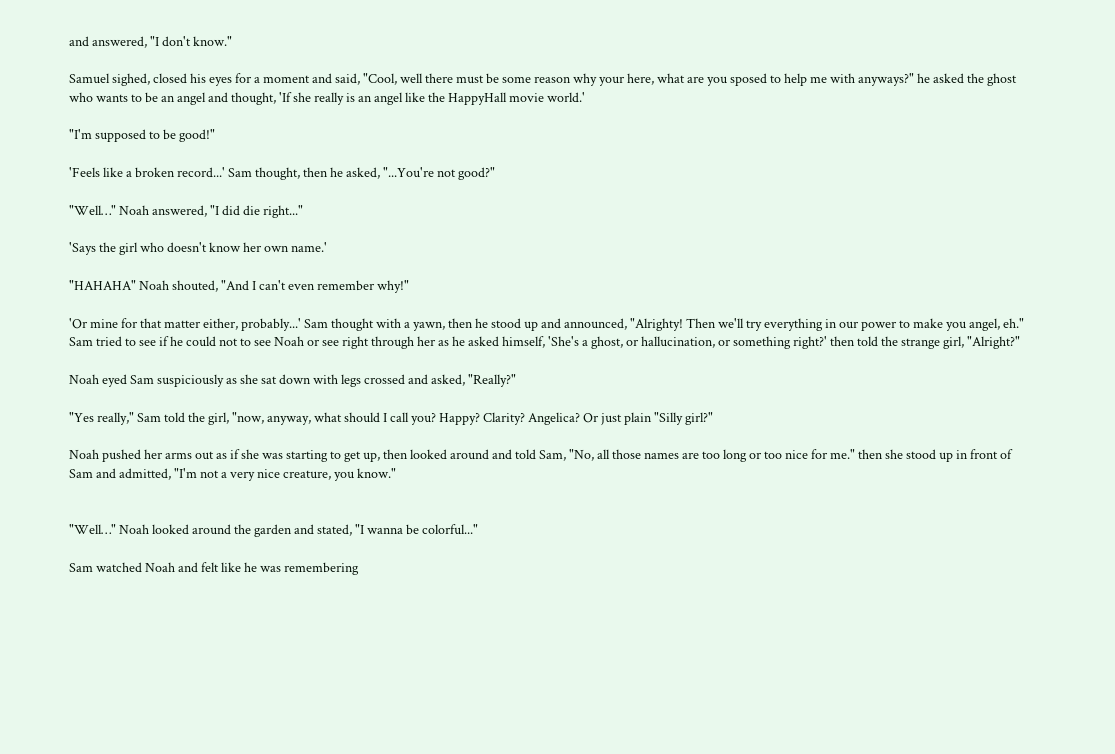and answered, "I don't know."

Samuel sighed, closed his eyes for a moment and said, "Cool, well there must be some reason why your here, what are you sposed to help me with anyways?" he asked the ghost who wants to be an angel and thought, 'If she really is an angel like the HappyHall movie world.'

"I'm supposed to be good!"

'Feels like a broken record...' Sam thought, then he asked, "...You're not good?"

"Well…" Noah answered, "I did die right..."

'Says the girl who doesn't know her own name.'

"HAHAHA" Noah shouted, "And I can't even remember why!"

'Or mine for that matter either, probably...' Sam thought with a yawn, then he stood up and announced, "Alrighty! Then we'll try everything in our power to make you angel, eh." Sam tried to see if he could not to see Noah or see right through her as he asked himself, 'She's a ghost, or hallucination, or something right?' then told the strange girl, "Alright?"

Noah eyed Sam suspiciously as she sat down with legs crossed and asked, "Really?"

"Yes really," Sam told the girl, "now, anyway, what should I call you? Happy? Clarity? Angelica? Or just plain "Silly girl?"

Noah pushed her arms out as if she was starting to get up, then looked around and told Sam, "No, all those names are too long or too nice for me." then she stood up in front of Sam and admitted, "I'm not a very nice creature, you know."


"Well…" Noah looked around the garden and stated, "I wanna be colorful..."

Sam watched Noah and felt like he was remembering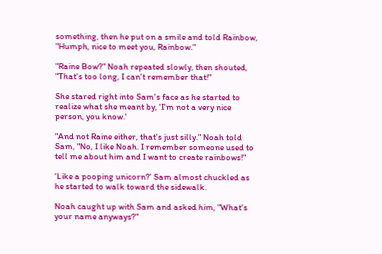something, then he put on a smile and told Rainbow, "Humph, nice to meet you, Rainbow."

"Raine Bow?" Noah repeated slowly, then shouted, "That's too long, I can't remember that!"

She stared right into Sam's face as he started to realize what she meant by, 'I'm not a very nice person, you know.'

"And not Raine either, that's just silly." Noah told Sam, "No, I like Noah. I remember someone used to tell me about him and I want to create rainbows!"

'Like a pooping unicorn?' Sam almost chuckled as he started to walk toward the sidewalk.

Noah caught up with Sam and asked him, "What's your name anyways?"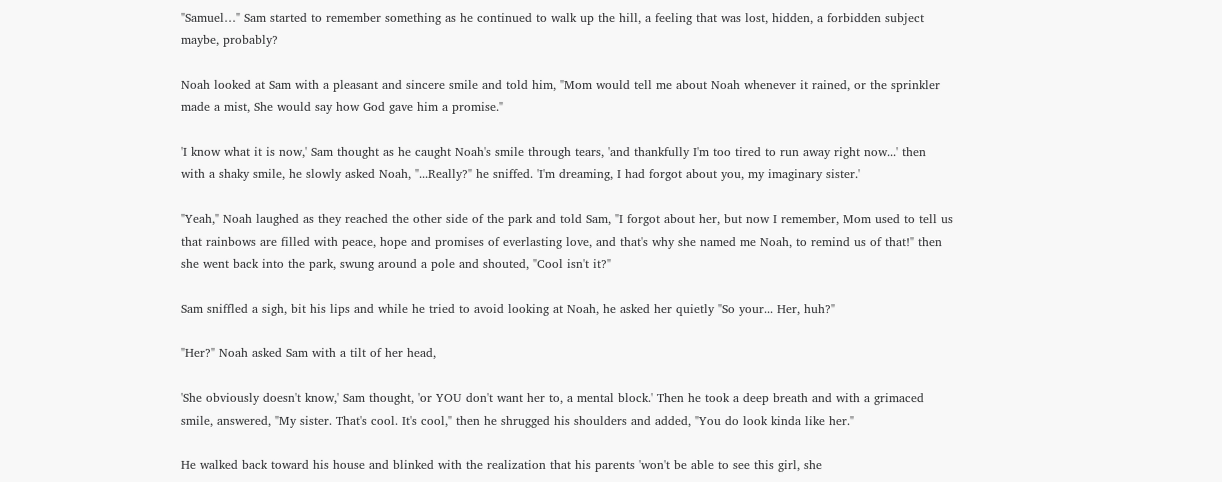"Samuel…" Sam started to remember something as he continued to walk up the hill, a feeling that was lost, hidden, a forbidden subject maybe, probably?

Noah looked at Sam with a pleasant and sincere smile and told him, "Mom would tell me about Noah whenever it rained, or the sprinkler made a mist, She would say how God gave him a promise."

'I know what it is now,' Sam thought as he caught Noah's smile through tears, 'and thankfully I'm too tired to run away right now...' then with a shaky smile, he slowly asked Noah, "...Really?" he sniffed. 'I'm dreaming, I had forgot about you, my imaginary sister.'

"Yeah," Noah laughed as they reached the other side of the park and told Sam, "I forgot about her, but now I remember, Mom used to tell us that rainbows are filled with peace, hope and promises of everlasting love, and that's why she named me Noah, to remind us of that!" then she went back into the park, swung around a pole and shouted, "Cool isn't it?"

Sam sniffled a sigh, bit his lips and while he tried to avoid looking at Noah, he asked her quietly "So your... Her, huh?"

"Her?" Noah asked Sam with a tilt of her head,

'She obviously doesn't know,' Sam thought, 'or YOU don't want her to, a mental block.' Then he took a deep breath and with a grimaced smile, answered, "My sister. That's cool. It's cool," then he shrugged his shoulders and added, "You do look kinda like her."

He walked back toward his house and blinked with the realization that his parents 'won't be able to see this girl, she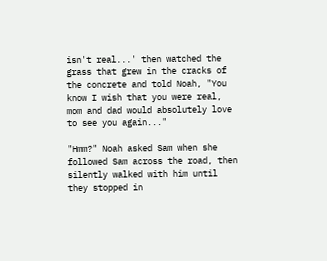isn't real...' then watched the grass that grew in the cracks of the concrete and told Noah, "You know I wish that you were real, mom and dad would absolutely love to see you again..."

"Hmm?" Noah asked Sam when she followed Sam across the road, then silently walked with him until they stopped in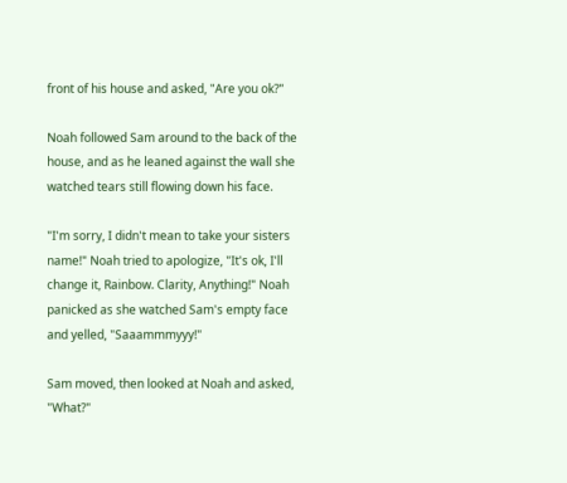front of his house and asked, "Are you ok?"

Noah followed Sam around to the back of the house, and as he leaned against the wall she watched tears still flowing down his face.

"I'm sorry, I didn't mean to take your sisters name!" Noah tried to apologize, "It's ok, I'll change it, Rainbow. Clarity, Anything!" Noah panicked as she watched Sam's empty face and yelled, "Saaammmyyy!"

Sam moved, then looked at Noah and asked, "What?"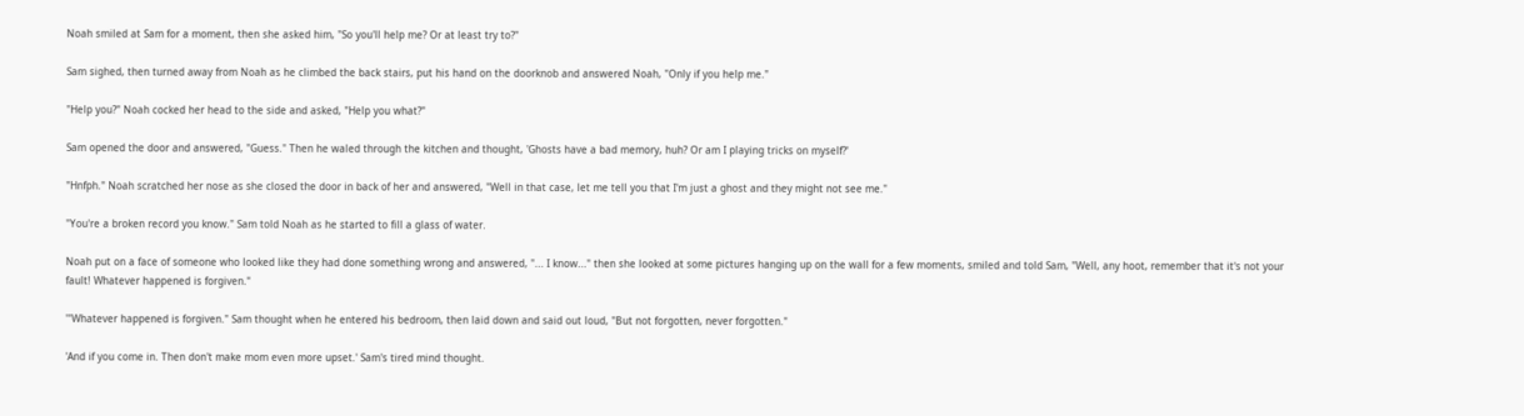Noah smiled at Sam for a moment, then she asked him, "So you'll help me? Or at least try to?"

Sam sighed, then turned away from Noah as he climbed the back stairs, put his hand on the doorknob and answered Noah, "Only if you help me."

"Help you?" Noah cocked her head to the side and asked, "Help you what?"

Sam opened the door and answered, "Guess." Then he waled through the kitchen and thought, 'Ghosts have a bad memory, huh? Or am I playing tricks on myself?'

"Hnfph." Noah scratched her nose as she closed the door in back of her and answered, "Well in that case, let me tell you that I'm just a ghost and they might not see me."

"You're a broken record you know." Sam told Noah as he started to fill a glass of water.

Noah put on a face of someone who looked like they had done something wrong and answered, "... I know..." then she looked at some pictures hanging up on the wall for a few moments, smiled and told Sam, "Well, any hoot, remember that it's not your fault! Whatever happened is forgiven."

'"Whatever happened is forgiven." Sam thought when he entered his bedroom, then laid down and said out loud, "But not forgotten, never forgotten."

'And if you come in. Then don't make mom even more upset.' Sam's tired mind thought.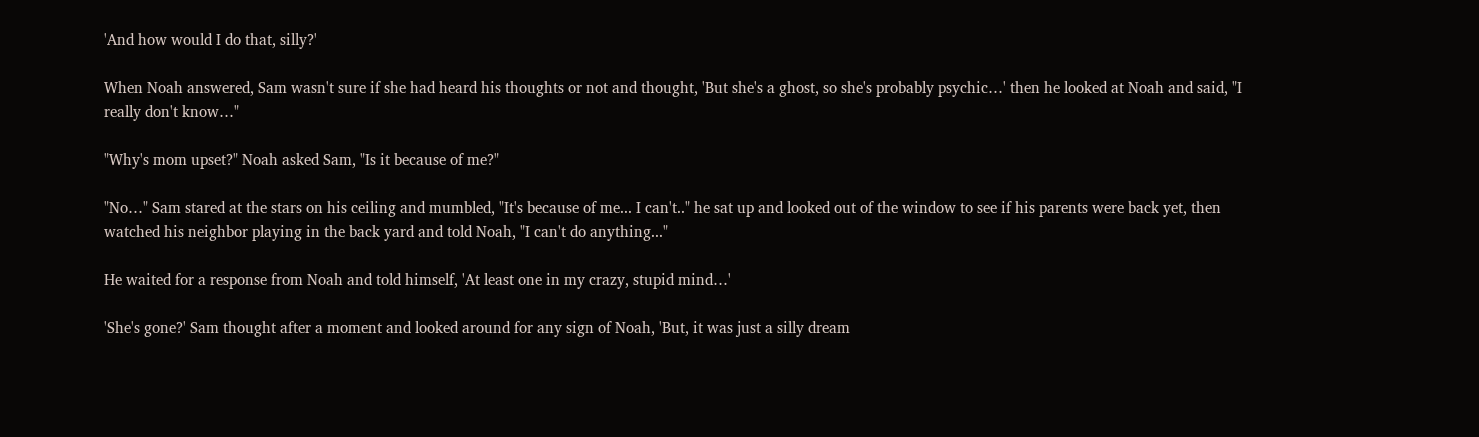'And how would I do that, silly?'

When Noah answered, Sam wasn't sure if she had heard his thoughts or not and thought, 'But she's a ghost, so she's probably psychic…' then he looked at Noah and said, "I really don't know…"

"Why's mom upset?" Noah asked Sam, "Is it because of me?"

"No…" Sam stared at the stars on his ceiling and mumbled, "It's because of me... I can't.." he sat up and looked out of the window to see if his parents were back yet, then watched his neighbor playing in the back yard and told Noah, "I can't do anything..."

He waited for a response from Noah and told himself, 'At least one in my crazy, stupid mind…'

'She's gone?' Sam thought after a moment and looked around for any sign of Noah, 'But, it was just a silly dream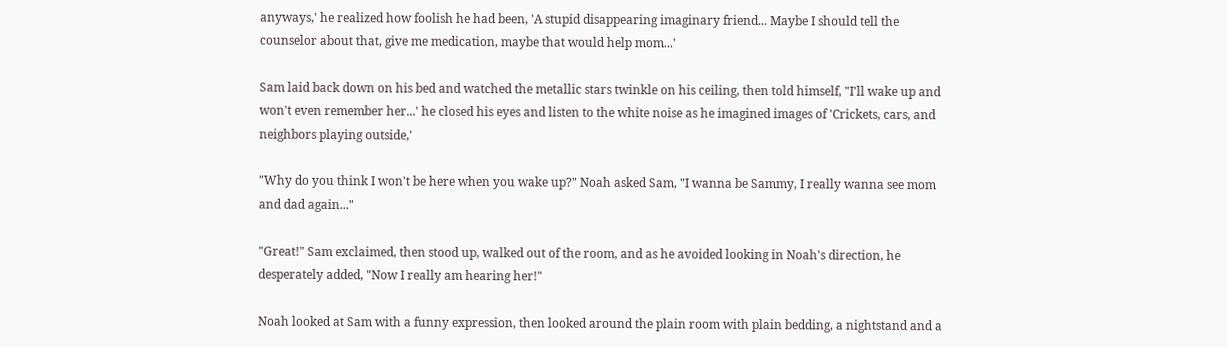anyways,' he realized how foolish he had been, 'A stupid disappearing imaginary friend... Maybe I should tell the counselor about that, give me medication, maybe that would help mom...'

Sam laid back down on his bed and watched the metallic stars twinkle on his ceiling, then told himself, "I'll wake up and won't even remember her...' he closed his eyes and listen to the white noise as he imagined images of 'Crickets, cars, and neighbors playing outside,'

"Why do you think I won't be here when you wake up?" Noah asked Sam, "I wanna be Sammy, I really wanna see mom and dad again..."

"Great!" Sam exclaimed, then stood up, walked out of the room, and as he avoided looking in Noah's direction, he desperately added, "Now I really am hearing her!"

Noah looked at Sam with a funny expression, then looked around the plain room with plain bedding, a nightstand and a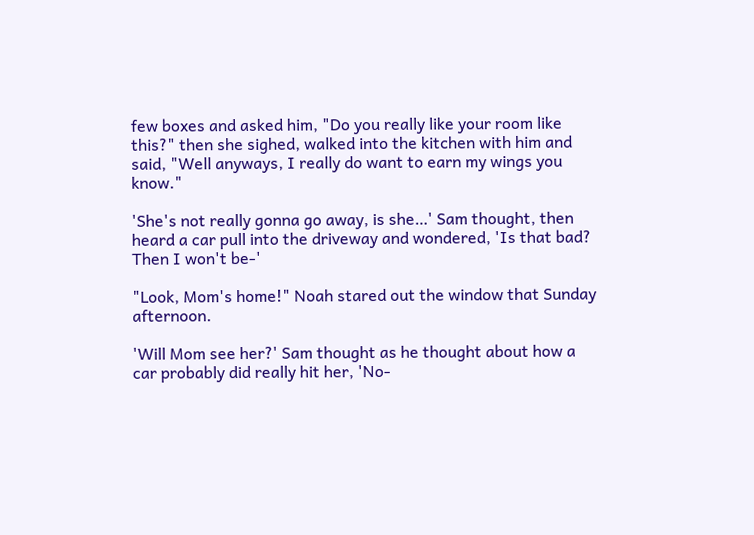few boxes and asked him, "Do you really like your room like this?" then she sighed, walked into the kitchen with him and said, "Well anyways, I really do want to earn my wings you know."

'She's not really gonna go away, is she…' Sam thought, then heard a car pull into the driveway and wondered, 'Is that bad? Then I won't be-'

"Look, Mom's home!" Noah stared out the window that Sunday afternoon.

'Will Mom see her?' Sam thought as he thought about how a car probably did really hit her, 'No-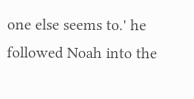one else seems to.' he followed Noah into the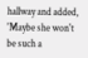hallway and added, 'Maybe she won't be such a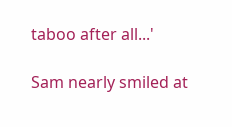taboo after all...'

Sam nearly smiled at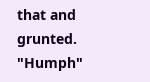that and grunted. "Humph"